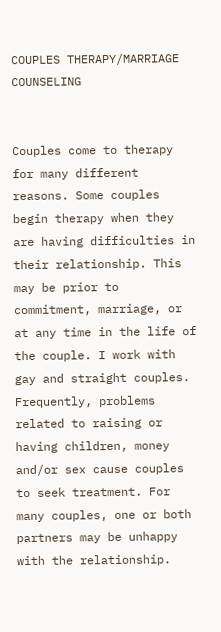COUPLES THERAPY/MARRIAGE COUNSELING


Couples come to therapy for many different reasons. Some couples begin therapy when they are having difficulties in their relationship. This may be prior to commitment, marriage, or at any time in the life of the couple. I work with gay and straight couples. Frequently, problems related to raising or having children, money and/or sex cause couples to seek treatment. For many couples, one or both partners may be unhappy with the relationship.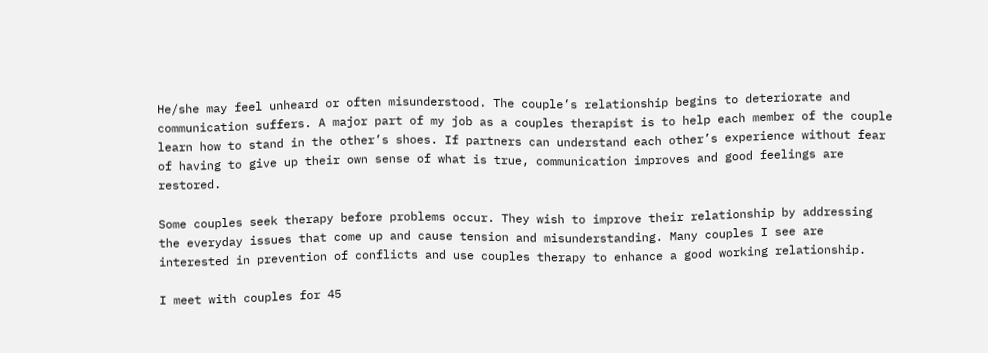He/she may feel unheard or often misunderstood. The couple’s relationship begins to deteriorate and communication suffers. A major part of my job as a couples therapist is to help each member of the couple learn how to stand in the other’s shoes. If partners can understand each other’s experience without fear of having to give up their own sense of what is true, communication improves and good feelings are restored.

Some couples seek therapy before problems occur. They wish to improve their relationship by addressing the everyday issues that come up and cause tension and misunderstanding. Many couples I see are interested in prevention of conflicts and use couples therapy to enhance a good working relationship.

I meet with couples for 45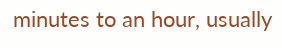minutes to an hour, usually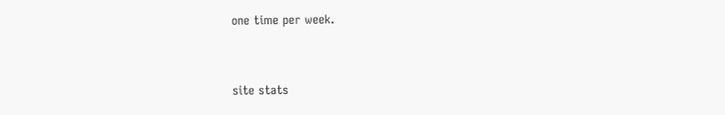one time per week.


site stats